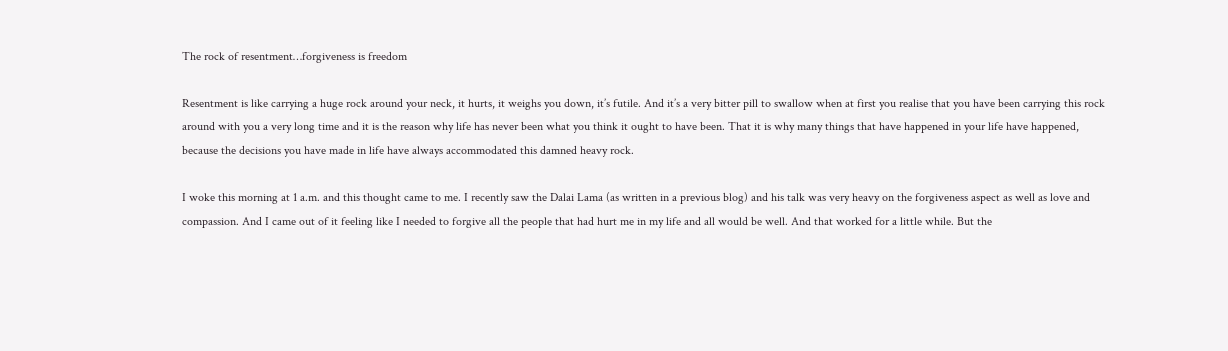The rock of resentment…forgiveness is freedom

Resentment is like carrying a huge rock around your neck, it hurts, it weighs you down, it’s futile. And it’s a very bitter pill to swallow when at first you realise that you have been carrying this rock around with you a very long time and it is the reason why life has never been what you think it ought to have been. That it is why many things that have happened in your life have happened, because the decisions you have made in life have always accommodated this damned heavy rock.

I woke this morning at 1 a.m. and this thought came to me. I recently saw the Dalai Lama (as written in a previous blog) and his talk was very heavy on the forgiveness aspect as well as love and compassion. And I came out of it feeling like I needed to forgive all the people that had hurt me in my life and all would be well. And that worked for a little while. But the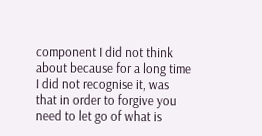component I did not think about because for a long time I did not recognise it, was that in order to forgive you need to let go of what is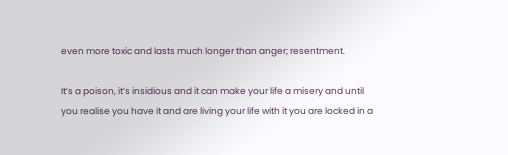even more toxic and lasts much longer than anger; resentment.

It’s a poison, it’s insidious and it can make your life a misery and until you realise you have it and are living your life with it you are locked in a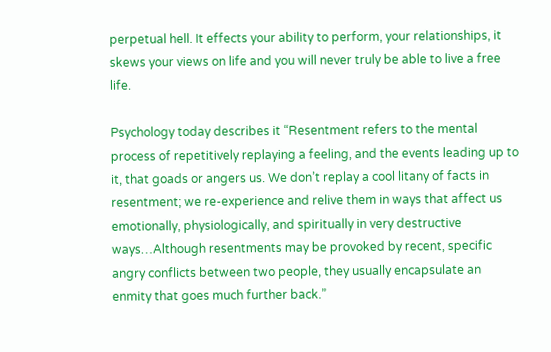perpetual hell. It effects your ability to perform, your relationships, it skews your views on life and you will never truly be able to live a free life.

Psychology today describes it “Resentment refers to the mental process of repetitively replaying a feeling, and the events leading up to it, that goads or angers us. We don’t replay a cool litany of facts in resentment; we re-experience and relive them in ways that affect us emotionally, physiologically, and spiritually in very destructive ways…Although resentments may be provoked by recent, specific angry conflicts between two people, they usually encapsulate an enmity that goes much further back.”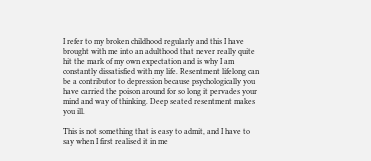I refer to my broken childhood regularly and this I have brought with me into an adulthood that never really quite hit the mark of my own expectation and is why I am constantly dissatisfied with my life. Resentment lifelong can be a contributor to depression because psychologically you have carried the poison around for so long it pervades your mind and way of thinking. Deep seated resentment makes you ill.

This is not something that is easy to admit, and I have to say when I first realised it in me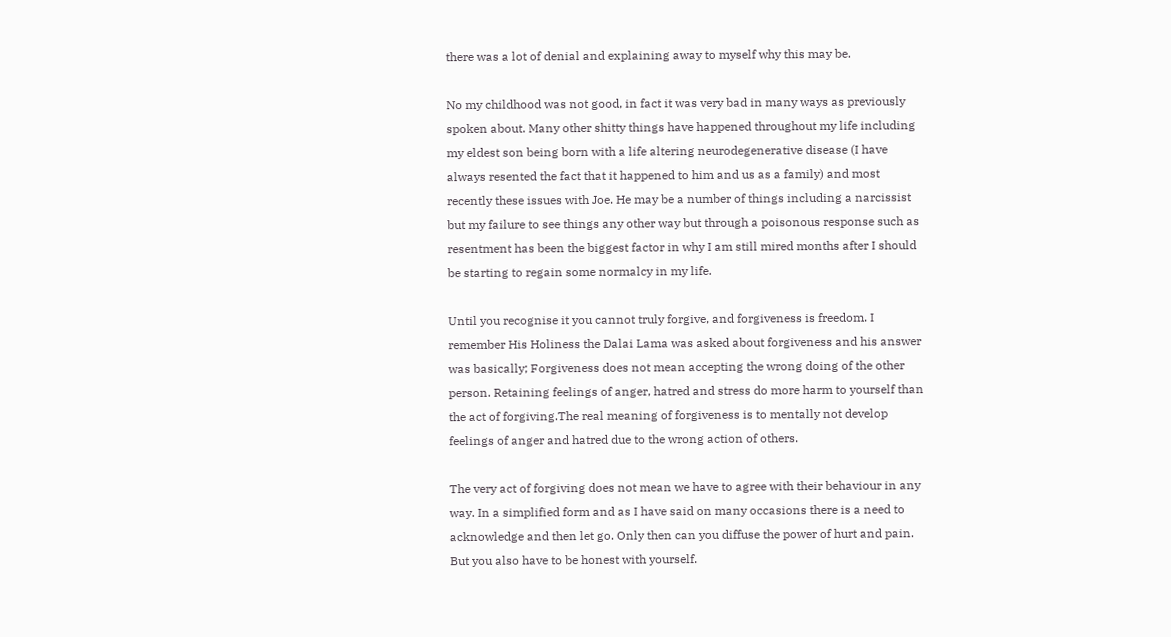there was a lot of denial and explaining away to myself why this may be.

No my childhood was not good, in fact it was very bad in many ways as previously spoken about. Many other shitty things have happened throughout my life including my eldest son being born with a life altering neurodegenerative disease (I have always resented the fact that it happened to him and us as a family) and most recently these issues with Joe. He may be a number of things including a narcissist but my failure to see things any other way but through a poisonous response such as resentment has been the biggest factor in why I am still mired months after I should be starting to regain some normalcy in my life.

Until you recognise it you cannot truly forgive, and forgiveness is freedom. I remember His Holiness the Dalai Lama was asked about forgiveness and his answer was basically; Forgiveness does not mean accepting the wrong doing of the other person. Retaining feelings of anger, hatred and stress do more harm to yourself than the act of forgiving.The real meaning of forgiveness is to mentally not develop feelings of anger and hatred due to the wrong action of others.

The very act of forgiving does not mean we have to agree with their behaviour in any way. In a simplified form and as I have said on many occasions there is a need to acknowledge and then let go. Only then can you diffuse the power of hurt and pain. But you also have to be honest with yourself.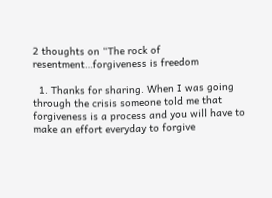2 thoughts on “The rock of resentment…forgiveness is freedom

  1. Thanks for sharing. When I was going through the crisis someone told me that forgiveness is a process and you will have to make an effort everyday to forgive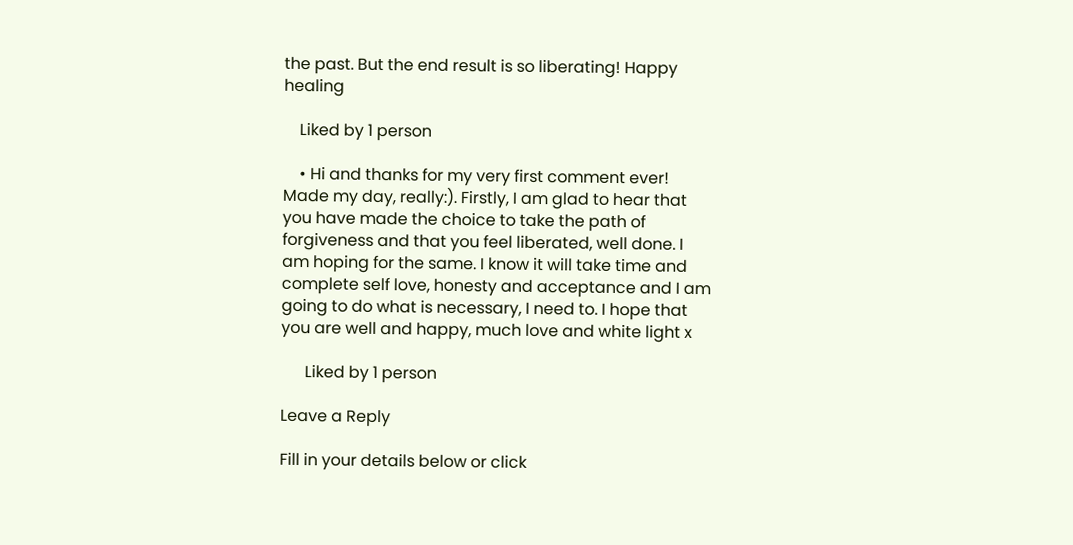the past. But the end result is so liberating! Happy healing

    Liked by 1 person

    • Hi and thanks for my very first comment ever! Made my day, really:). Firstly, I am glad to hear that you have made the choice to take the path of forgiveness and that you feel liberated, well done. I am hoping for the same. I know it will take time and complete self love, honesty and acceptance and I am going to do what is necessary, I need to. I hope that you are well and happy, much love and white light x

      Liked by 1 person

Leave a Reply

Fill in your details below or click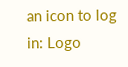an icon to log in: Logo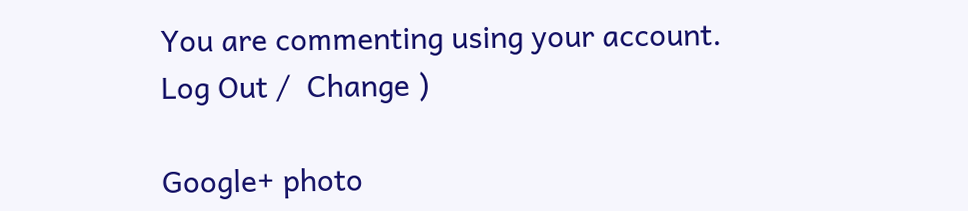You are commenting using your account. Log Out /  Change )

Google+ photo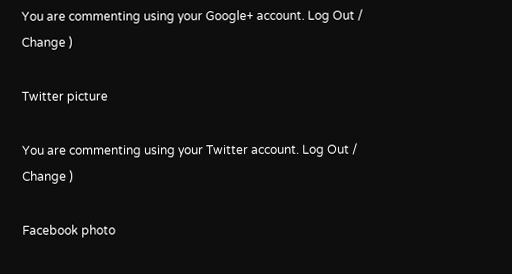You are commenting using your Google+ account. Log Out /  Change )

Twitter picture

You are commenting using your Twitter account. Log Out /  Change )

Facebook photo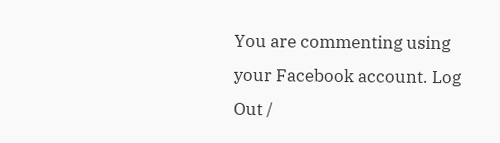You are commenting using your Facebook account. Log Out /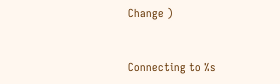Change )


Connecting to %s